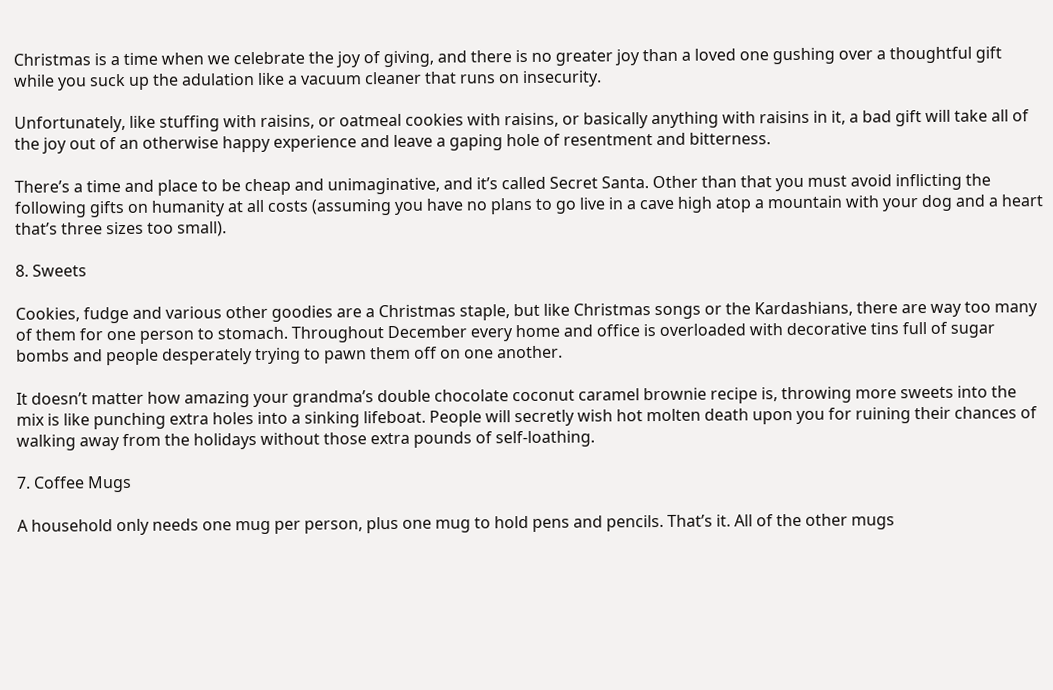Christmas is a time when we celebrate the joy of giving, and there is no greater joy than a loved one gushing over a thoughtful gift while you suck up the adulation like a vacuum cleaner that runs on insecurity.

Unfortunately, like stuffing with raisins, or oatmeal cookies with raisins, or basically anything with raisins in it, a bad gift will take all of the joy out of an otherwise happy experience and leave a gaping hole of resentment and bitterness.

There’s a time and place to be cheap and unimaginative, and it’s called Secret Santa. Other than that you must avoid inflicting the following gifts on humanity at all costs (assuming you have no plans to go live in a cave high atop a mountain with your dog and a heart that’s three sizes too small).

8. Sweets

Cookies, fudge and various other goodies are a Christmas staple, but like Christmas songs or the Kardashians, there are way too many of them for one person to stomach. Throughout December every home and office is overloaded with decorative tins full of sugar bombs and people desperately trying to pawn them off on one another.

It doesn’t matter how amazing your grandma’s double chocolate coconut caramel brownie recipe is, throwing more sweets into the mix is like punching extra holes into a sinking lifeboat. People will secretly wish hot molten death upon you for ruining their chances of walking away from the holidays without those extra pounds of self-loathing.

7. Coffee Mugs

A household only needs one mug per person, plus one mug to hold pens and pencils. That’s it. All of the other mugs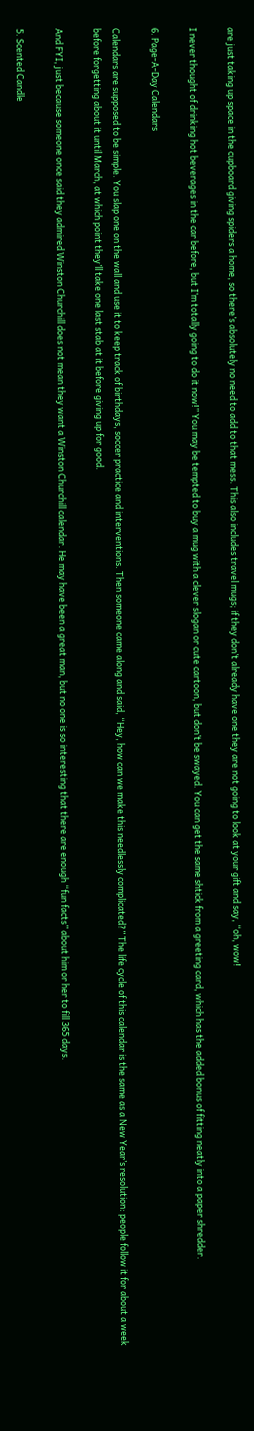are just taking up space in the cupboard giving spiders a home, so there’s absolutely no need to add to that mess. This also includes travel mugs; if they don’t already have one they are not going to look at your gift and say, “oh, wow!

I never thought of drinking hot beverages in the car before, but I’m totally going to do it now!” You may be tempted to buy a mug with a clever slogan or cute cartoon, but don’t be swayed. You can get the same shtick from a greeting card, which has the added bonus of fitting neatly into a paper shredder.

6. Page-A-Day Calendars

Calendars are supposed to be simple. You slap one on the wall and use it to keep track of birthdays, soccer practice and interventions. Then someone came along and said, “Hey, how can we make this needlessly complicated?” The life cycle of this calendar is the same as a New Year’s resolution: people follow it for about a week before forgetting about it until March, at which point they’ll take one last stab at it before giving up for good.

And FYI, just because someone once said they admired Winston Churchill does not mean they want a Winston Churchill calendar. He may have been a great man, but no one is so interesting that there are enough “fun facts” about him or her to fill 365 days.

5. Scented Candle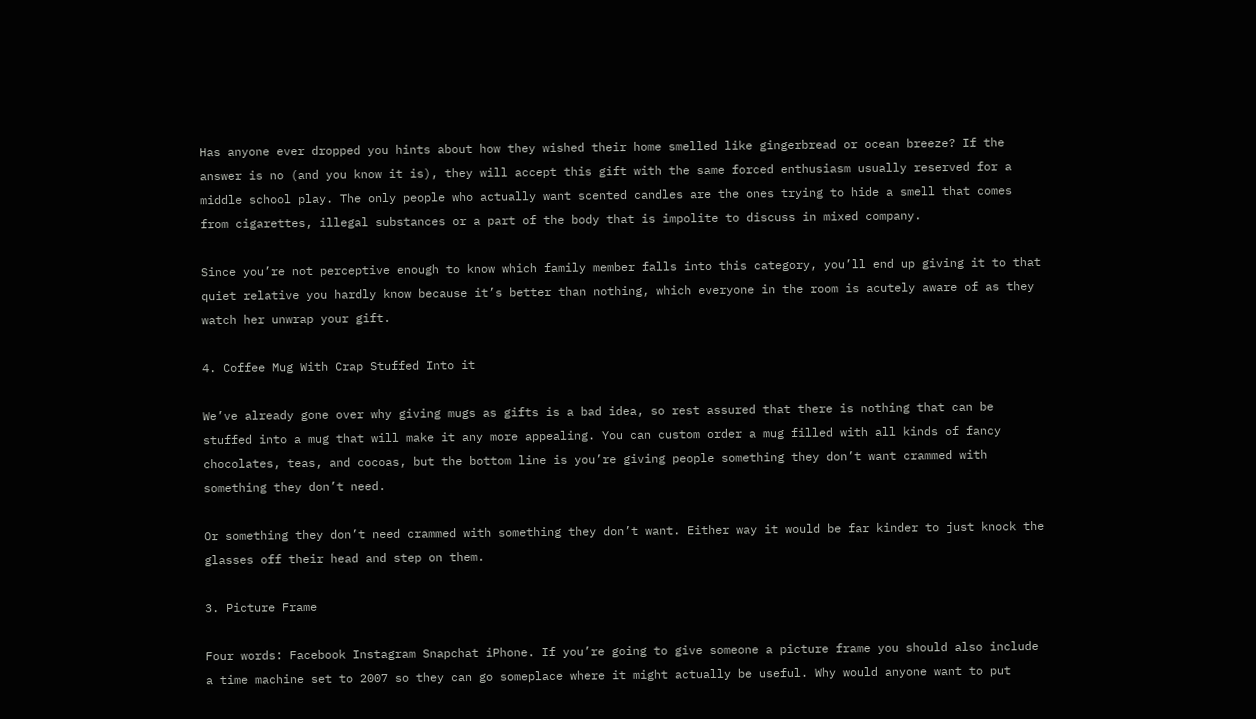Has anyone ever dropped you hints about how they wished their home smelled like gingerbread or ocean breeze? If the answer is no (and you know it is), they will accept this gift with the same forced enthusiasm usually reserved for a middle school play. The only people who actually want scented candles are the ones trying to hide a smell that comes from cigarettes, illegal substances or a part of the body that is impolite to discuss in mixed company.

Since you’re not perceptive enough to know which family member falls into this category, you’ll end up giving it to that quiet relative you hardly know because it’s better than nothing, which everyone in the room is acutely aware of as they watch her unwrap your gift.

4. Coffee Mug With Crap Stuffed Into it

We’ve already gone over why giving mugs as gifts is a bad idea, so rest assured that there is nothing that can be stuffed into a mug that will make it any more appealing. You can custom order a mug filled with all kinds of fancy chocolates, teas, and cocoas, but the bottom line is you’re giving people something they don’t want crammed with something they don’t need.

Or something they don’t need crammed with something they don’t want. Either way it would be far kinder to just knock the glasses off their head and step on them.

3. Picture Frame

Four words: Facebook Instagram Snapchat iPhone. If you’re going to give someone a picture frame you should also include a time machine set to 2007 so they can go someplace where it might actually be useful. Why would anyone want to put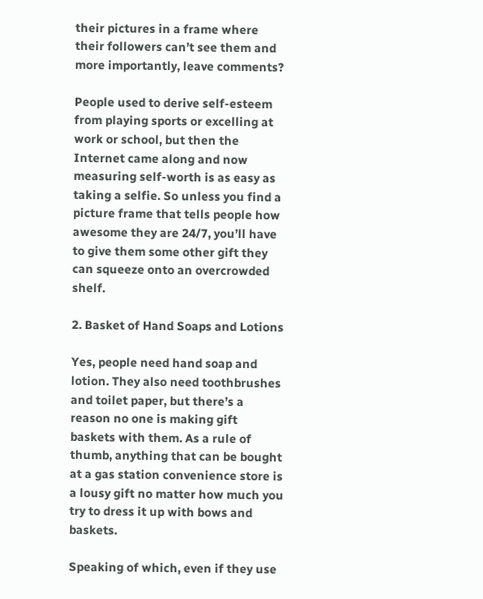their pictures in a frame where their followers can’t see them and more importantly, leave comments?

People used to derive self-esteem from playing sports or excelling at work or school, but then the Internet came along and now measuring self-worth is as easy as taking a selfie. So unless you find a picture frame that tells people how awesome they are 24/7, you’ll have to give them some other gift they can squeeze onto an overcrowded shelf.

2. Basket of Hand Soaps and Lotions

Yes, people need hand soap and lotion. They also need toothbrushes and toilet paper, but there’s a reason no one is making gift baskets with them. As a rule of thumb, anything that can be bought at a gas station convenience store is a lousy gift no matter how much you try to dress it up with bows and baskets.

Speaking of which, even if they use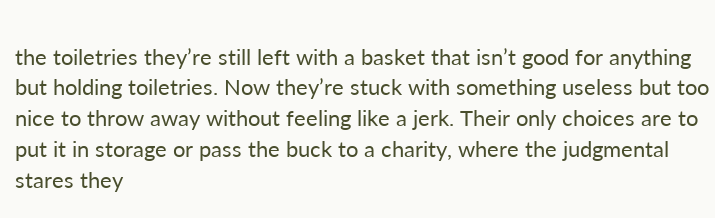the toiletries they’re still left with a basket that isn’t good for anything but holding toiletries. Now they’re stuck with something useless but too nice to throw away without feeling like a jerk. Their only choices are to put it in storage or pass the buck to a charity, where the judgmental stares they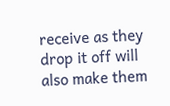receive as they drop it off will also make them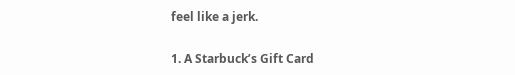feel like a jerk.

1. A Starbuck’s Gift Card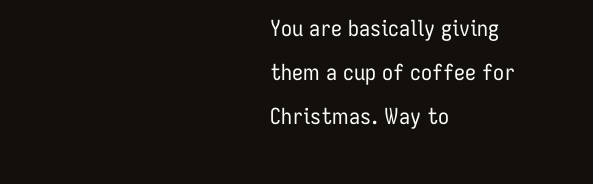You are basically giving them a cup of coffee for Christmas. Way to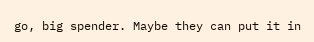go, big spender. Maybe they can put it in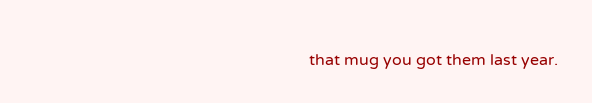that mug you got them last year.